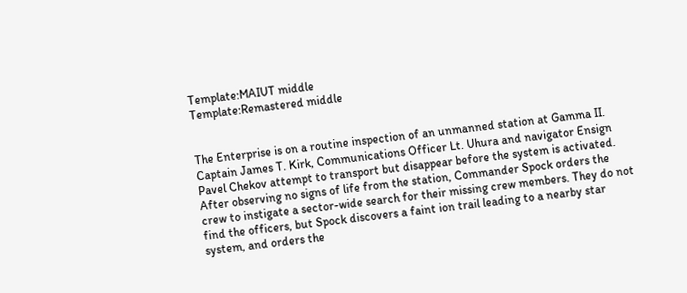Template:MAIUT middle
Template:Remastered middle


The Enterprise is on a routine inspection of an unmanned station at Gamma II. Captain James T. Kirk, Communications Officer Lt. Uhura and navigator Ensign Pavel Chekov attempt to transport but disappear before the system is activated. After observing no signs of life from the station, Commander Spock orders the crew to instigate a sector-wide search for their missing crew members. They do not find the officers, but Spock discovers a faint ion trail leading to a nearby star system, and orders the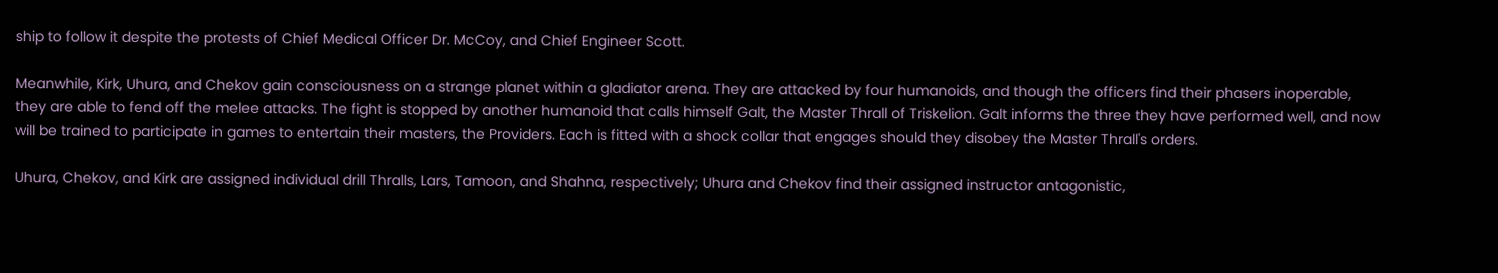ship to follow it despite the protests of Chief Medical Officer Dr. McCoy, and Chief Engineer Scott.

Meanwhile, Kirk, Uhura, and Chekov gain consciousness on a strange planet within a gladiator arena. They are attacked by four humanoids, and though the officers find their phasers inoperable, they are able to fend off the melee attacks. The fight is stopped by another humanoid that calls himself Galt, the Master Thrall of Triskelion. Galt informs the three they have performed well, and now will be trained to participate in games to entertain their masters, the Providers. Each is fitted with a shock collar that engages should they disobey the Master Thrall's orders.

Uhura, Chekov, and Kirk are assigned individual drill Thralls, Lars, Tamoon, and Shahna, respectively; Uhura and Chekov find their assigned instructor antagonistic,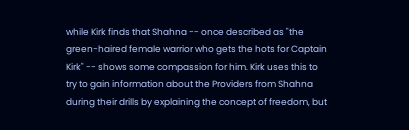while Kirk finds that Shahna -- once described as "the green-haired female warrior who gets the hots for Captain Kirk" -- shows some compassion for him. Kirk uses this to try to gain information about the Providers from Shahna during their drills by explaining the concept of freedom, but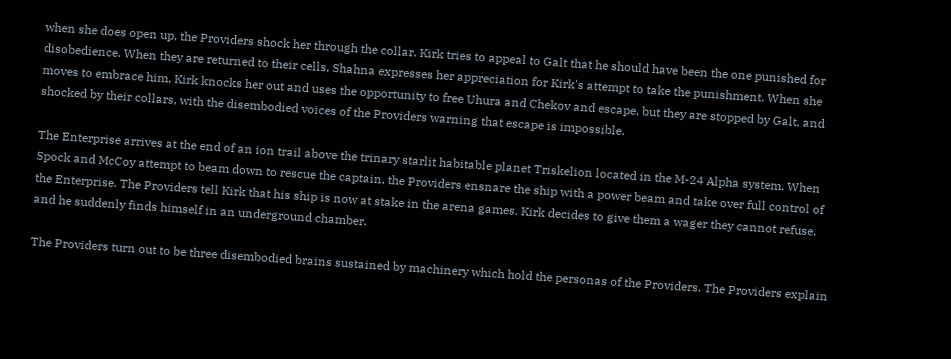when she does open up, the Providers shock her through the collar. Kirk tries to appeal to Galt that he should have been the one punished for disobedience. When they are returned to their cells, Shahna expresses her appreciation for Kirk's attempt to take the punishment. When she moves to embrace him, Kirk knocks her out and uses the opportunity to free Uhura and Chekov and escape, but they are stopped by Galt, and shocked by their collars, with the disembodied voices of the Providers warning that escape is impossible.

The Enterprise arrives at the end of an ion trail above the trinary starlit habitable planet Triskelion located in the M-24 Alpha system. When Spock and McCoy attempt to beam down to rescue the captain, the Providers ensnare the ship with a power beam and take over full control of the Enterprise. The Providers tell Kirk that his ship is now at stake in the arena games. Kirk decides to give them a wager they cannot refuse, and he suddenly finds himself in an underground chamber.

The Providers turn out to be three disembodied brains sustained by machinery which hold the personas of the Providers. The Providers explain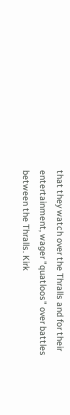that they watch over the Thralls and for their entertainment, wager "quatloos" over battles between the Thralls. Kirk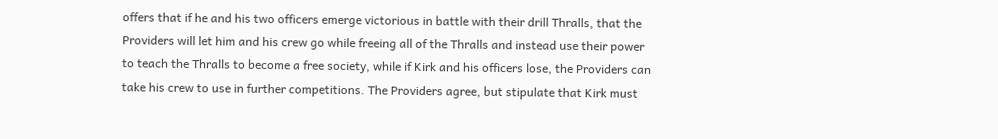offers that if he and his two officers emerge victorious in battle with their drill Thralls, that the Providers will let him and his crew go while freeing all of the Thralls and instead use their power to teach the Thralls to become a free society, while if Kirk and his officers lose, the Providers can take his crew to use in further competitions. The Providers agree, but stipulate that Kirk must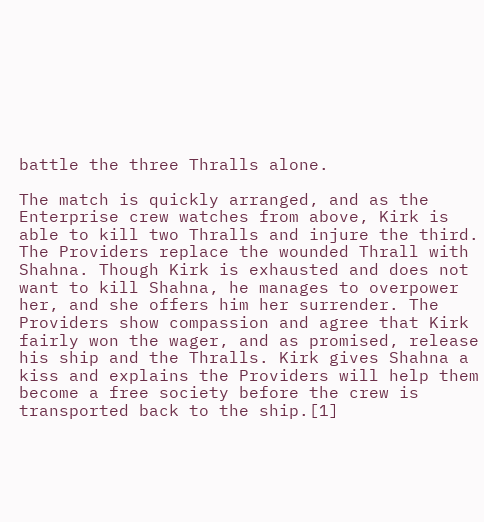battle the three Thralls alone.

The match is quickly arranged, and as the Enterprise crew watches from above, Kirk is able to kill two Thralls and injure the third. The Providers replace the wounded Thrall with Shahna. Though Kirk is exhausted and does not want to kill Shahna, he manages to overpower her, and she offers him her surrender. The Providers show compassion and agree that Kirk fairly won the wager, and as promised, release his ship and the Thralls. Kirk gives Shahna a kiss and explains the Providers will help them become a free society before the crew is transported back to the ship.[1]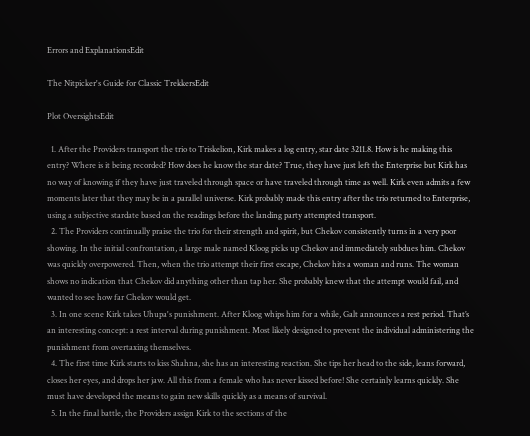Errors and ExplanationsEdit

The Nitpicker's Guide for Classic TrekkersEdit

Plot OversightsEdit

  1. After the Providers transport the trio to Triskelion, Kirk makes a log entry, star date 3211.8. How is he making this entry? Where is it being recorded? How does he know the star date? True, they have just left the Enterprise but Kirk has no way of knowing if they have just traveled through space or have traveled through time as well. Kirk even admits a few moments later that they may be in a parallel universe. Kirk probably made this entry after the trio returned to Enterprise, using a subjective stardate based on the readings before the landing party attempted transport.
  2. The Providers continually praise the trio for their strength and spirit, but Chekov consistently turns in a very poor showing. In the initial confrontation, a large male named Kloog picks up Chekov and immediately subdues him. Chekov was quickly overpowered. Then, when the trio attempt their first escape, Chekov hits a woman and runs. The woman shows no indication that Chekov did anything other than tap her. She probably knew that the attempt would fail, and wanted to see how far Chekov would get.
  3. In one scene Kirk takes Uhupa's punishment. After Kloog whips him for a while, Galt announces a rest period. That’s an interesting concept: a rest interval during punishment. Most likely designed to prevent the individual administering the punishment from overtaxing themselves.
  4. The first time Kirk starts to kiss Shahna, she has an interesting reaction. She tips her head to the side, leans forward, closes her eyes, and drops her jaw. All this from a female who has never kissed before! She certainly learns quickly. She must have developed the means to gain new skills quickly as a means of survival.
  5. In the final battle, the Providers assign Kirk to the sections of the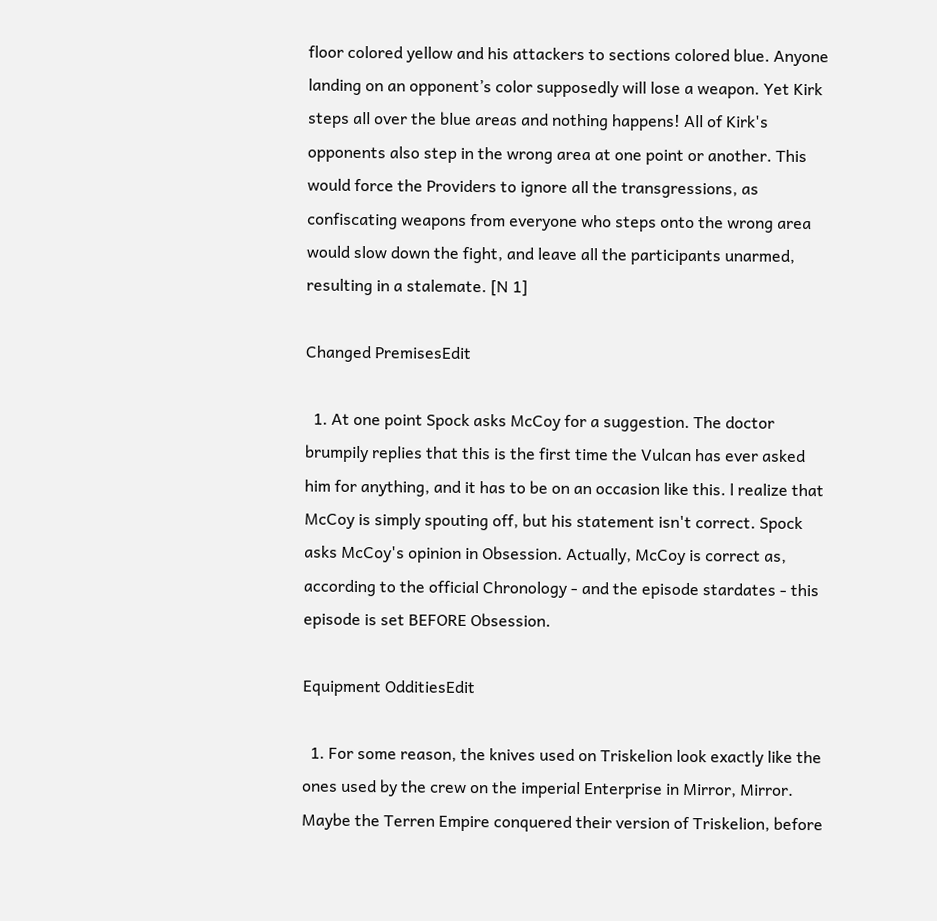floor colored yellow and his attackers to sections colored blue. Anyone landing on an opponent’s color supposedly will lose a weapon. Yet Kirk steps all over the blue areas and nothing happens! All of Kirk's opponents also step in the wrong area at one point or another. This would force the Providers to ignore all the transgressions, as confiscating weapons from everyone who steps onto the wrong area would slow down the fight, and leave all the participants unarmed, resulting in a stalemate. [N 1]

Changed PremisesEdit

  1. At one point Spock asks McCoy for a suggestion. The doctor brumpily replies that this is the first time the Vulcan has ever asked him for anything, and it has to be on an occasion like this. l realize that McCoy is simply spouting off, but his statement isn't correct. Spock asks McCoy's opinion in Obsession. Actually, McCoy is correct as, according to the official Chronology - and the episode stardates - this episode is set BEFORE Obsession.

Equipment OdditiesEdit

  1. For some reason, the knives used on Triskelion look exactly like the ones used by the crew on the imperial Enterprise in Mirror, Mirror. Maybe the Terren Empire conquered their version of Triskelion, before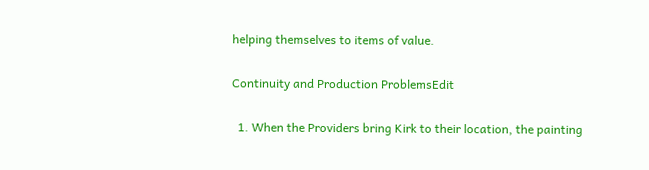helping themselves to items of value.

Continuity and Production ProblemsEdit

  1. When the Providers bring Kirk to their location, the painting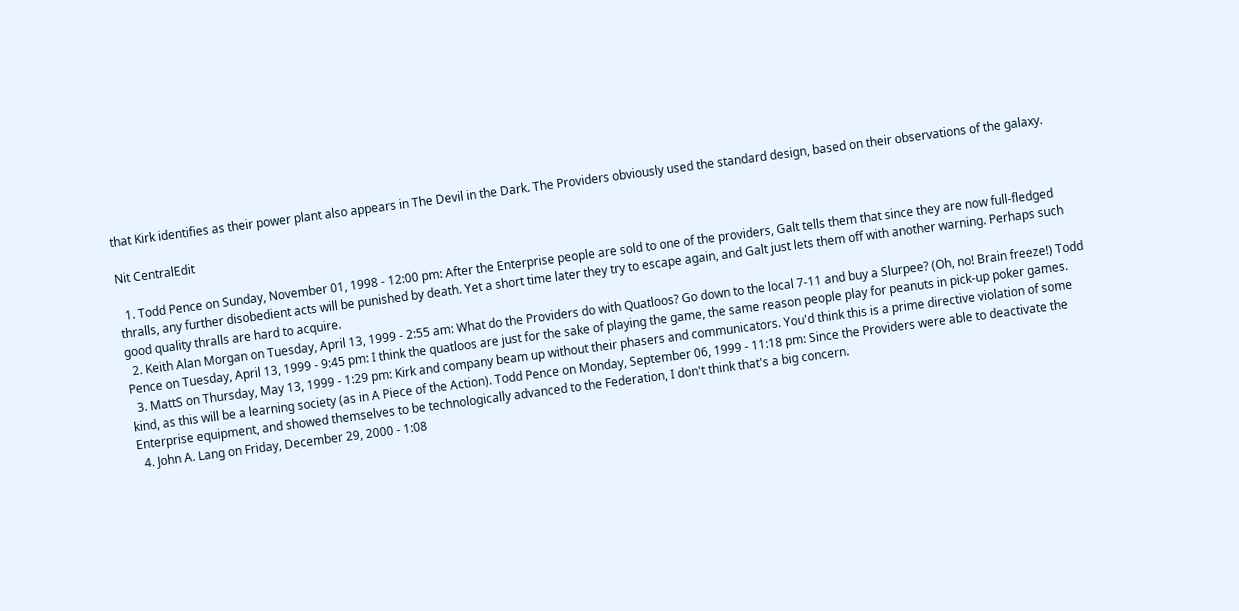that Kirk identifies as their power plant also appears in The Devil in the Dark. The Providers obviously used the standard design, based on their observations of the galaxy.

Nit CentralEdit

  1. Todd Pence on Sunday, November 01, 1998 - 12:00 pm: After the Enterprise people are sold to one of the providers, Galt tells them that since they are now full-fledged thralls, any further disobedient acts will be punished by death. Yet a short time later they try to escape again, and Galt just lets them off with another warning. Perhaps such good quality thralls are hard to acquire.
  2. Keith Alan Morgan on Tuesday, April 13, 1999 - 2:55 am: What do the Providers do with Quatloos? Go down to the local 7-11 and buy a Slurpee? (Oh, no! Brain freeze!) Todd Pence on Tuesday, April 13, 1999 - 9:45 pm: I think the quatloos are just for the sake of playing the game, the same reason people play for peanuts in pick-up poker games.
  3. MattS on Thursday, May 13, 1999 - 1:29 pm: Kirk and company beam up without their phasers and communicators. You'd think this is a prime directive violation of some kind, as this will be a learning society (as in A Piece of the Action). Todd Pence on Monday, September 06, 1999 - 11:18 pm: Since the Providers were able to deactivate the Enterprise equipment, and showed themselves to be technologically advanced to the Federation, I don't think that's a big concern.
  4. John A. Lang on Friday, December 29, 2000 - 1:08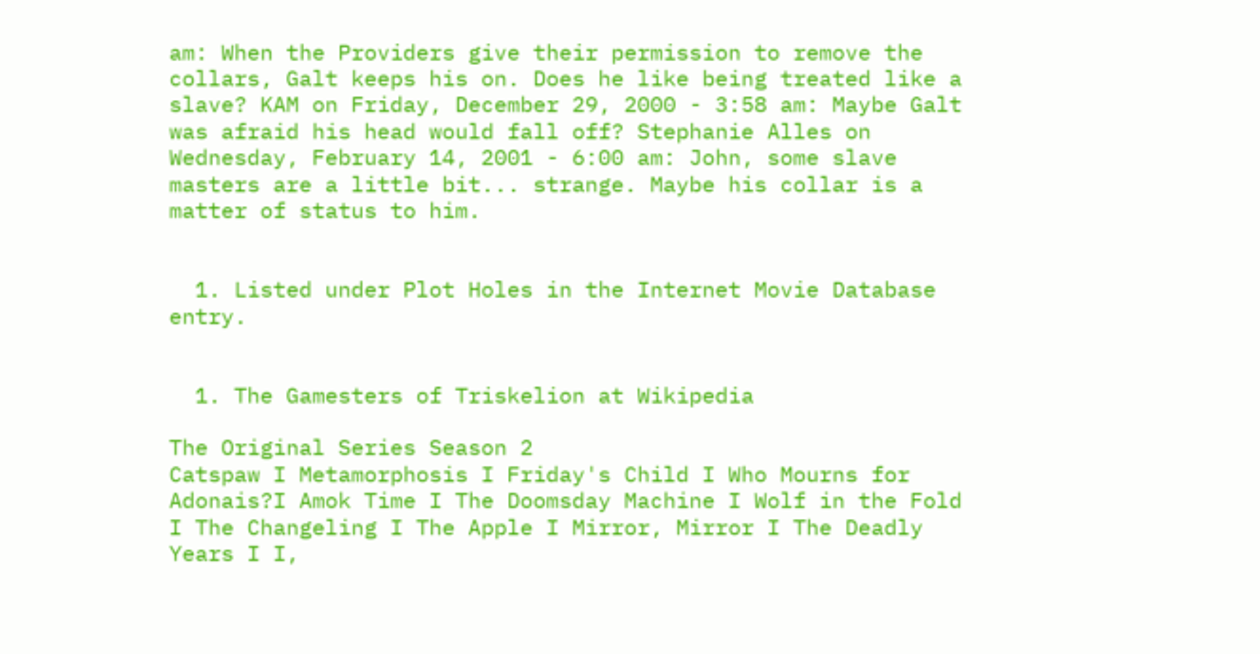am: When the Providers give their permission to remove the collars, Galt keeps his on. Does he like being treated like a slave? KAM on Friday, December 29, 2000 - 3:58 am: Maybe Galt was afraid his head would fall off? Stephanie Alles on Wednesday, February 14, 2001 - 6:00 am: John, some slave masters are a little bit... strange. Maybe his collar is a matter of status to him.


  1. Listed under Plot Holes in the Internet Movie Database entry.


  1. The Gamesters of Triskelion at Wikipedia

The Original Series Season 2
Catspaw I Metamorphosis I Friday's Child I Who Mourns for Adonais?I Amok Time I The Doomsday Machine I Wolf in the Fold I The Changeling I The Apple I Mirror, Mirror I The Deadly Years I I,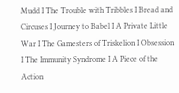Mudd I The Trouble with Tribbles I Bread and Circuses I Journey to Babel I A Private Little War I The Gamesters of Triskelion I Obsession I The Immunity Syndrome I A Piece of the Action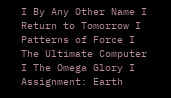I By Any Other Name I Return to Tomorrow I Patterns of Force I The Ultimate Computer I The Omega Glory I Assignment: Earth